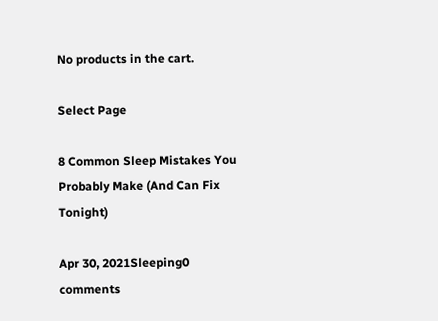No products in the cart.

Select Page

8 Common Sleep Mistakes You Probably Make (And Can Fix Tonight)

Apr 30, 2021Sleeping0 comments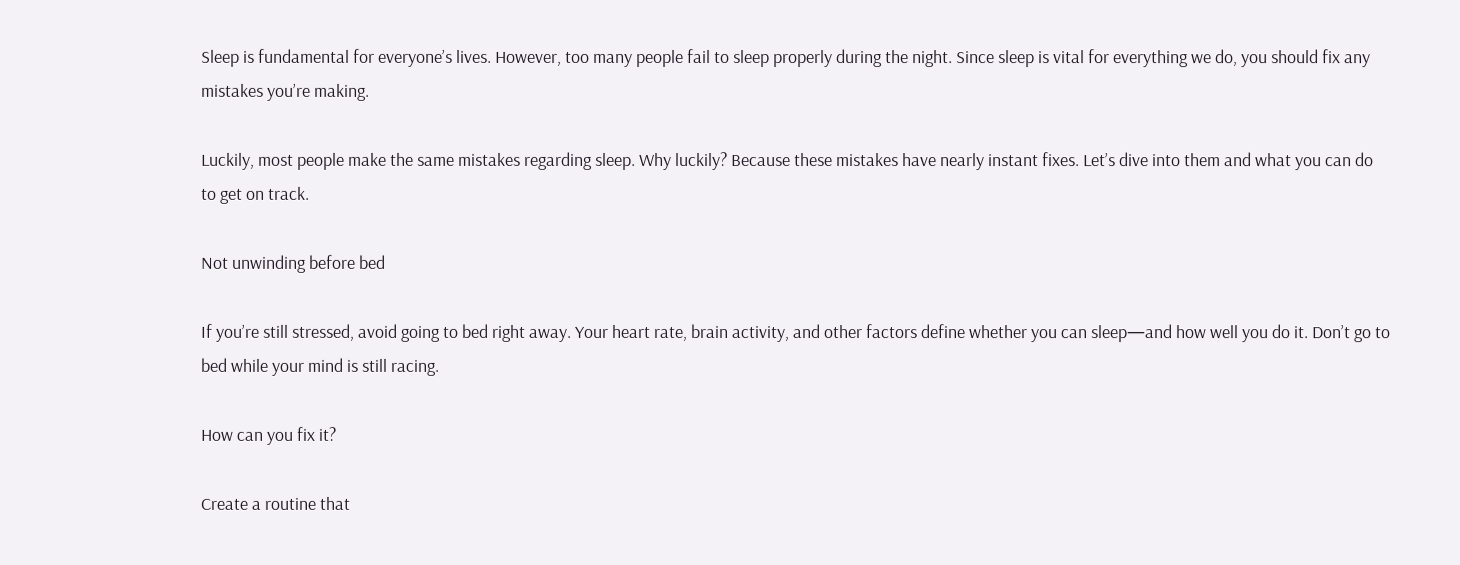Sleep is fundamental for everyone’s lives. However, too many people fail to sleep properly during the night. Since sleep is vital for everything we do, you should fix any mistakes you’re making.

Luckily, most people make the same mistakes regarding sleep. Why luckily? Because these mistakes have nearly instant fixes. Let’s dive into them and what you can do to get on track.

Not unwinding before bed

If you’re still stressed, avoid going to bed right away. Your heart rate, brain activity, and other factors define whether you can sleep—and how well you do it. Don’t go to bed while your mind is still racing.

How can you fix it?

Create a routine that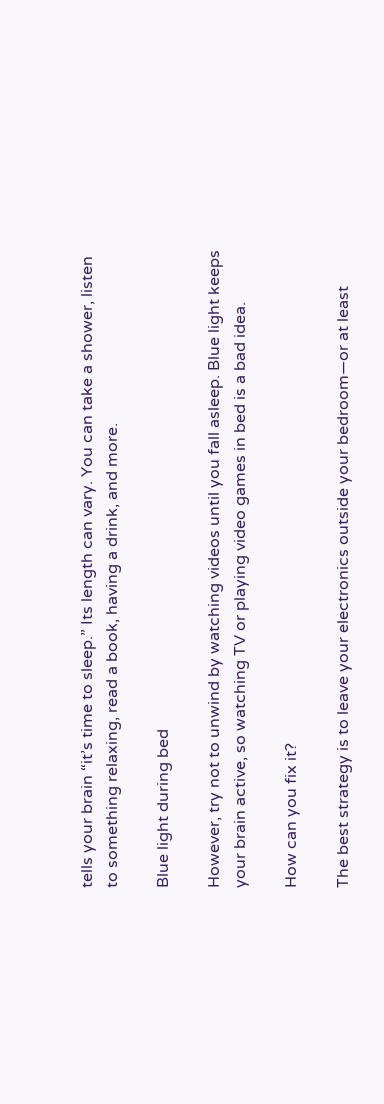tells your brain “it’s time to sleep.” Its length can vary. You can take a shower, listen to something relaxing, read a book, having a drink, and more.

Blue light during bed

However, try not to unwind by watching videos until you fall asleep. Blue light keeps your brain active, so watching TV or playing video games in bed is a bad idea.

How can you fix it?

The best strategy is to leave your electronics outside your bedroom—or at least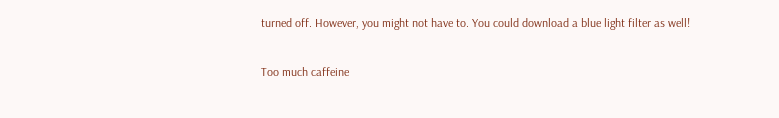turned off. However, you might not have to. You could download a blue light filter as well!

Too much caffeine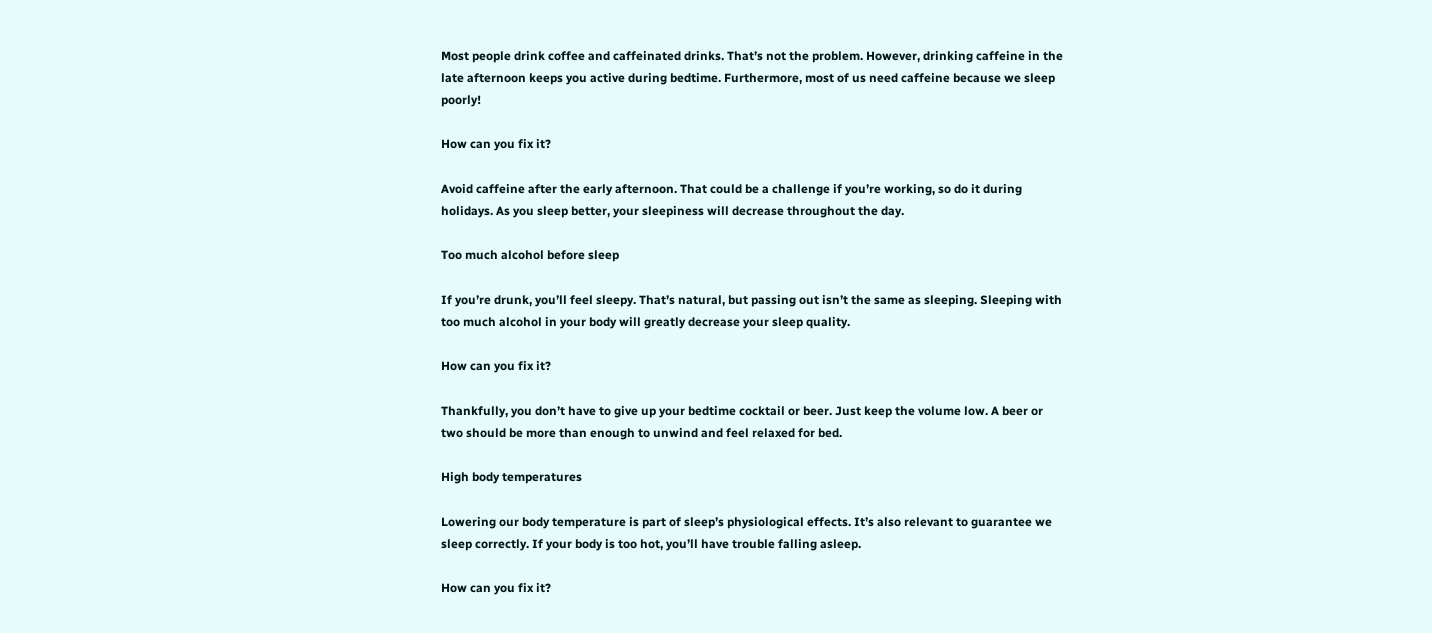Most people drink coffee and caffeinated drinks. That’s not the problem. However, drinking caffeine in the late afternoon keeps you active during bedtime. Furthermore, most of us need caffeine because we sleep poorly!

How can you fix it?

Avoid caffeine after the early afternoon. That could be a challenge if you’re working, so do it during holidays. As you sleep better, your sleepiness will decrease throughout the day.

Too much alcohol before sleep

If you’re drunk, you’ll feel sleepy. That’s natural, but passing out isn’t the same as sleeping. Sleeping with too much alcohol in your body will greatly decrease your sleep quality.

How can you fix it?

Thankfully, you don’t have to give up your bedtime cocktail or beer. Just keep the volume low. A beer or two should be more than enough to unwind and feel relaxed for bed.

High body temperatures

Lowering our body temperature is part of sleep’s physiological effects. It’s also relevant to guarantee we sleep correctly. If your body is too hot, you’ll have trouble falling asleep.

How can you fix it?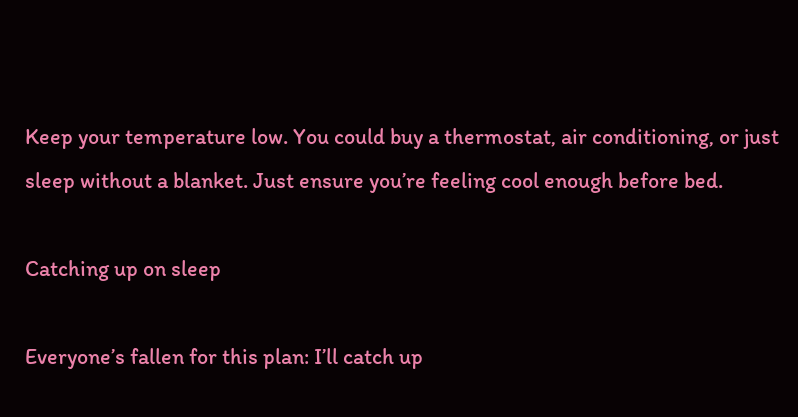Keep your temperature low. You could buy a thermostat, air conditioning, or just sleep without a blanket. Just ensure you’re feeling cool enough before bed.

Catching up on sleep

Everyone’s fallen for this plan: I’ll catch up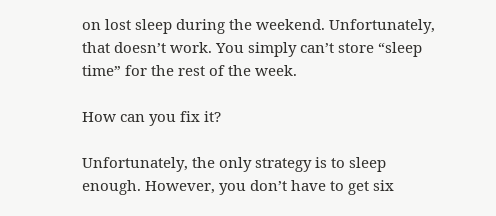on lost sleep during the weekend. Unfortunately, that doesn’t work. You simply can’t store “sleep time” for the rest of the week.

How can you fix it?

Unfortunately, the only strategy is to sleep enough. However, you don’t have to get six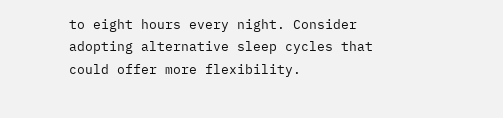to eight hours every night. Consider adopting alternative sleep cycles that could offer more flexibility.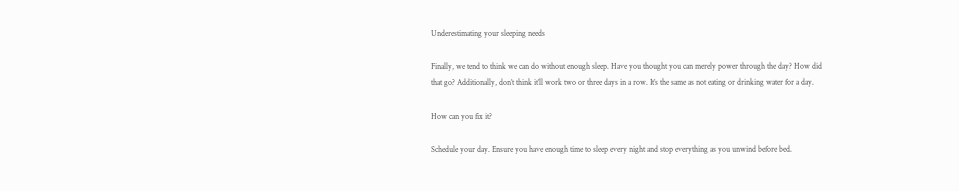Underestimating your sleeping needs

Finally, we tend to think we can do without enough sleep. Have you thought you can merely power through the day? How did that go? Additionally, don’t think it’ll work two or three days in a row. It’s the same as not eating or drinking water for a day.

How can you fix it?

Schedule your day. Ensure you have enough time to sleep every night and stop everything as you unwind before bed.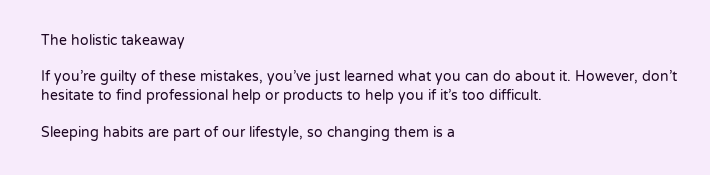The holistic takeaway

If you’re guilty of these mistakes, you’ve just learned what you can do about it. However, don’t hesitate to find professional help or products to help you if it’s too difficult.

Sleeping habits are part of our lifestyle, so changing them is a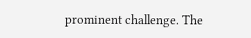prominent challenge. The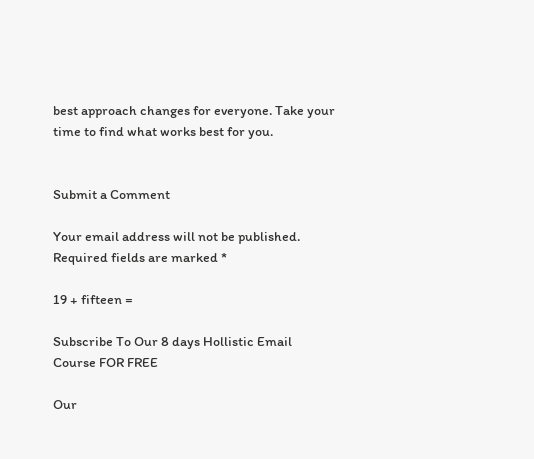best approach changes for everyone. Take your time to find what works best for you.


Submit a Comment

Your email address will not be published. Required fields are marked *

19 + fifteen =

Subscribe To Our 8 days Hollistic Email Course FOR FREE

Our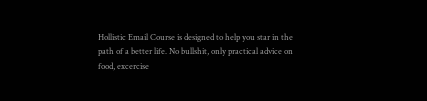Hollistic Email Course is designed to help you star in the path of a better life. No bullshit, only practical advice on food, excercise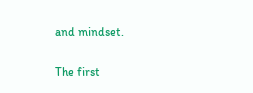and mindset.

The first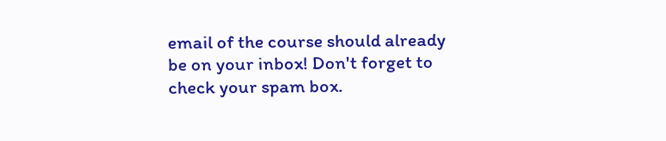email of the course should already be on your inbox! Don't forget to check your spam box.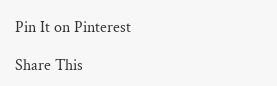Pin It on Pinterest

Share This